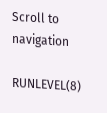Scroll to navigation

RUNLEVEL(8)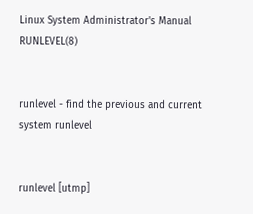Linux System Administrator's Manual RUNLEVEL(8)


runlevel - find the previous and current system runlevel


runlevel [utmp]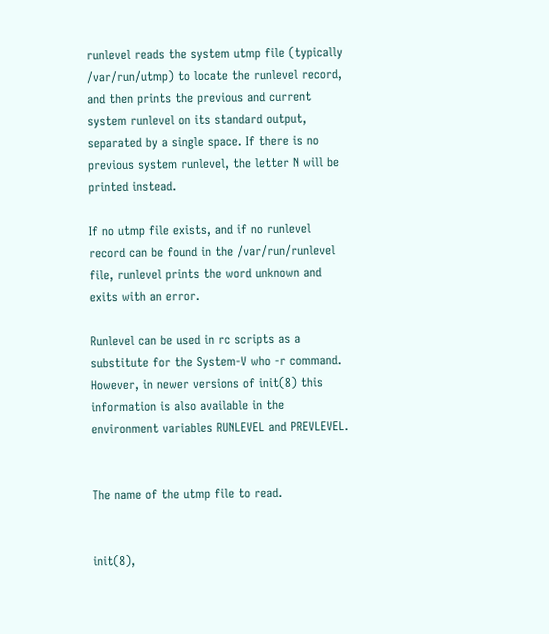runlevel reads the system utmp file (typically /var/run/utmp) to locate the runlevel record, and then prints the previous and current system runlevel on its standard output, separated by a single space. If there is no previous system runlevel, the letter N will be printed instead.

If no utmp file exists, and if no runlevel record can be found in the /var/run/runlevel file, runlevel prints the word unknown and exits with an error.

Runlevel can be used in rc scripts as a substitute for the System-V who -r command. However, in newer versions of init(8) this information is also available in the environment variables RUNLEVEL and PREVLEVEL.


The name of the utmp file to read.


init(8),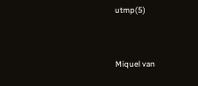utmp(5)


Miquel van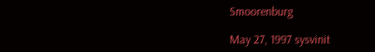Smoorenburg

May 27, 1997 sysvinit